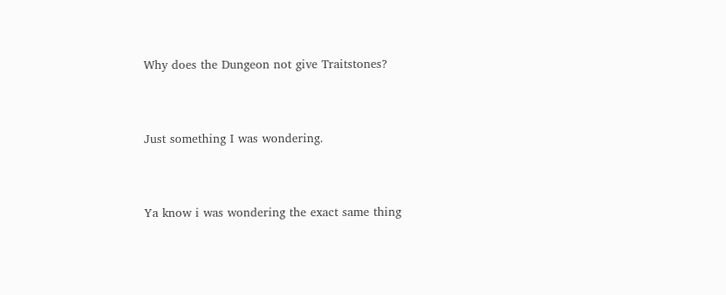Why does the Dungeon not give Traitstones?


Just something I was wondering.


Ya know i was wondering the exact same thing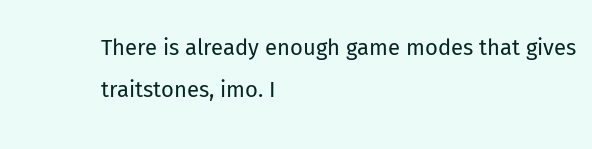There is already enough game modes that gives traitstones, imo. I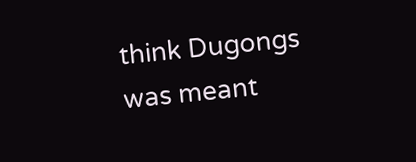think Dugongs was meant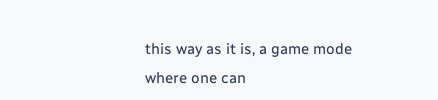this way as it is, a game mode where one can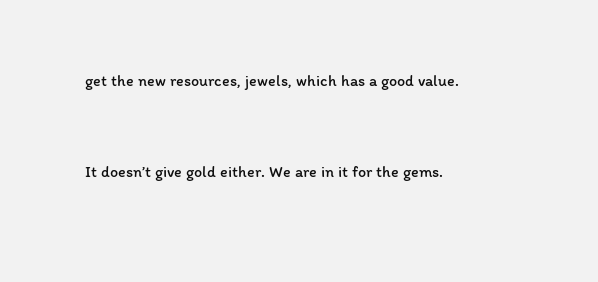get the new resources, jewels, which has a good value.


It doesn’t give gold either. We are in it for the gems.